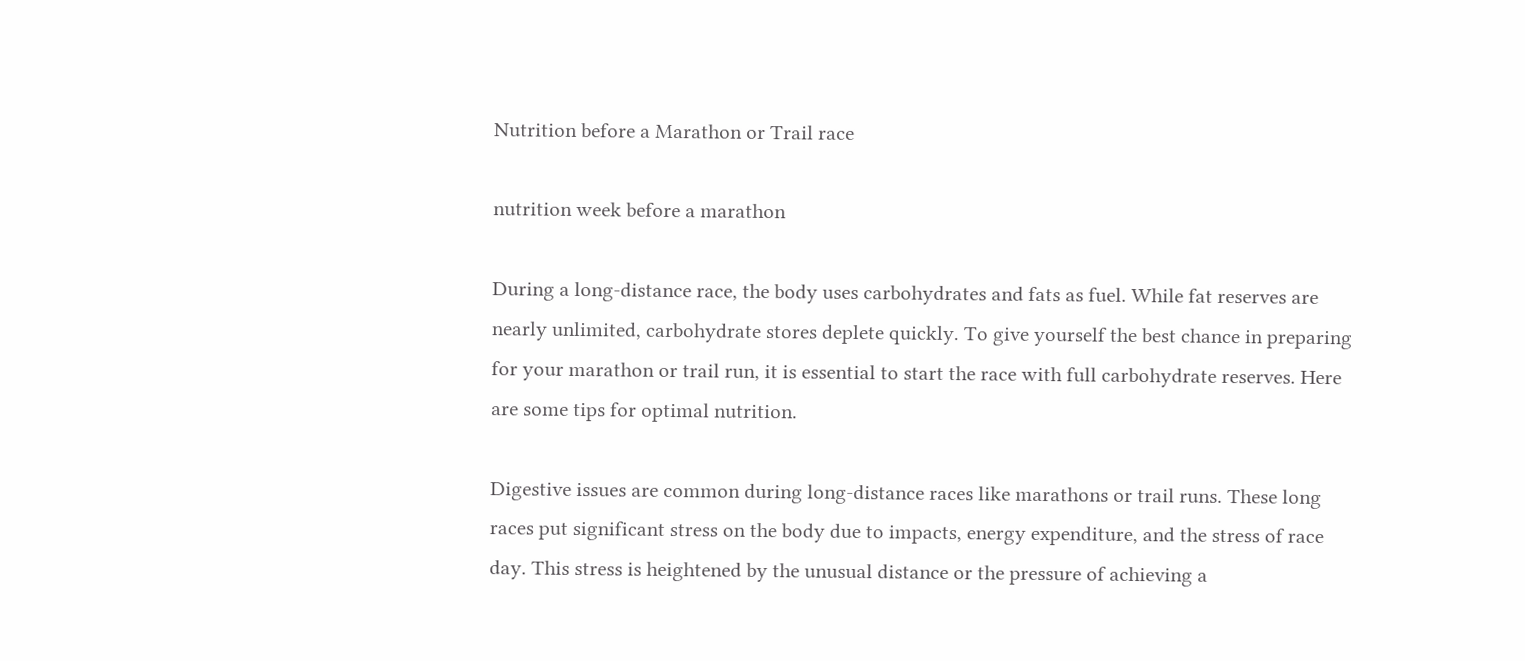Nutrition before a Marathon or Trail race

nutrition week before a marathon

During a long-distance race, the body uses carbohydrates and fats as fuel. While fat reserves are nearly unlimited, carbohydrate stores deplete quickly. To give yourself the best chance in preparing for your marathon or trail run, it is essential to start the race with full carbohydrate reserves. Here are some tips for optimal nutrition.

Digestive issues are common during long-distance races like marathons or trail runs. These long races put significant stress on the body due to impacts, energy expenditure, and the stress of race day. This stress is heightened by the unusual distance or the pressure of achieving a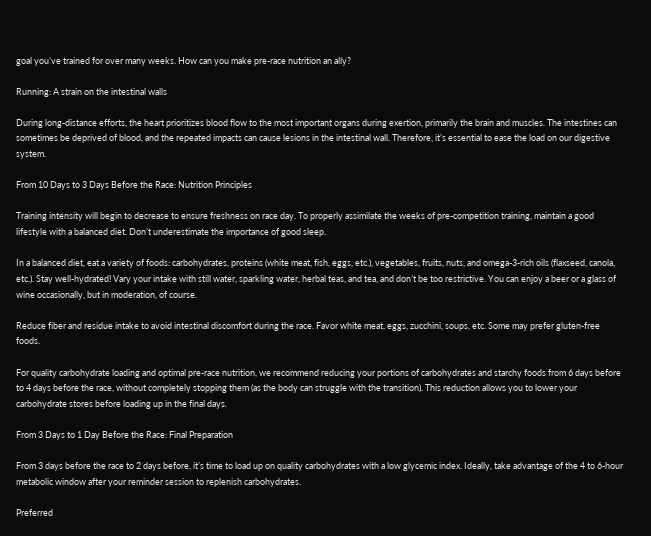goal you’ve trained for over many weeks. How can you make pre-race nutrition an ally?

Running: A strain on the intestinal walls

During long-distance efforts, the heart prioritizes blood flow to the most important organs during exertion, primarily the brain and muscles. The intestines can sometimes be deprived of blood, and the repeated impacts can cause lesions in the intestinal wall. Therefore, it’s essential to ease the load on our digestive system.

From 10 Days to 3 Days Before the Race: Nutrition Principles

Training intensity will begin to decrease to ensure freshness on race day. To properly assimilate the weeks of pre-competition training, maintain a good lifestyle with a balanced diet. Don’t underestimate the importance of good sleep.

In a balanced diet, eat a variety of foods: carbohydrates, proteins (white meat, fish, eggs, etc.), vegetables, fruits, nuts, and omega-3-rich oils (flaxseed, canola, etc.). Stay well-hydrated! Vary your intake with still water, sparkling water, herbal teas, and tea, and don’t be too restrictive. You can enjoy a beer or a glass of wine occasionally, but in moderation, of course.

Reduce fiber and residue intake to avoid intestinal discomfort during the race. Favor white meat, eggs, zucchini, soups, etc. Some may prefer gluten-free foods.

For quality carbohydrate loading and optimal pre-race nutrition, we recommend reducing your portions of carbohydrates and starchy foods from 6 days before to 4 days before the race, without completely stopping them (as the body can struggle with the transition). This reduction allows you to lower your carbohydrate stores before loading up in the final days.

From 3 Days to 1 Day Before the Race: Final Preparation

From 3 days before the race to 2 days before, it’s time to load up on quality carbohydrates with a low glycemic index. Ideally, take advantage of the 4 to 6-hour metabolic window after your reminder session to replenish carbohydrates.

Preferred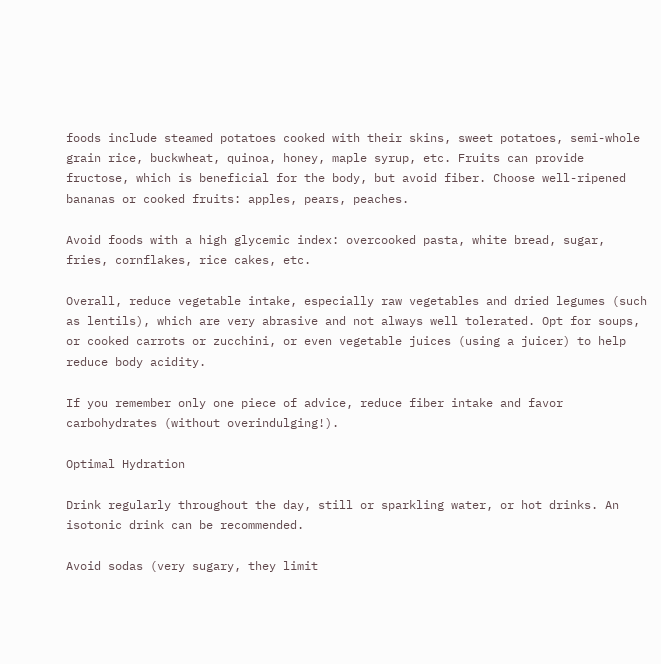foods include steamed potatoes cooked with their skins, sweet potatoes, semi-whole grain rice, buckwheat, quinoa, honey, maple syrup, etc. Fruits can provide fructose, which is beneficial for the body, but avoid fiber. Choose well-ripened bananas or cooked fruits: apples, pears, peaches.

Avoid foods with a high glycemic index: overcooked pasta, white bread, sugar, fries, cornflakes, rice cakes, etc.

Overall, reduce vegetable intake, especially raw vegetables and dried legumes (such as lentils), which are very abrasive and not always well tolerated. Opt for soups, or cooked carrots or zucchini, or even vegetable juices (using a juicer) to help reduce body acidity.

If you remember only one piece of advice, reduce fiber intake and favor carbohydrates (without overindulging!).

Optimal Hydration

Drink regularly throughout the day, still or sparkling water, or hot drinks. An isotonic drink can be recommended.

Avoid sodas (very sugary, they limit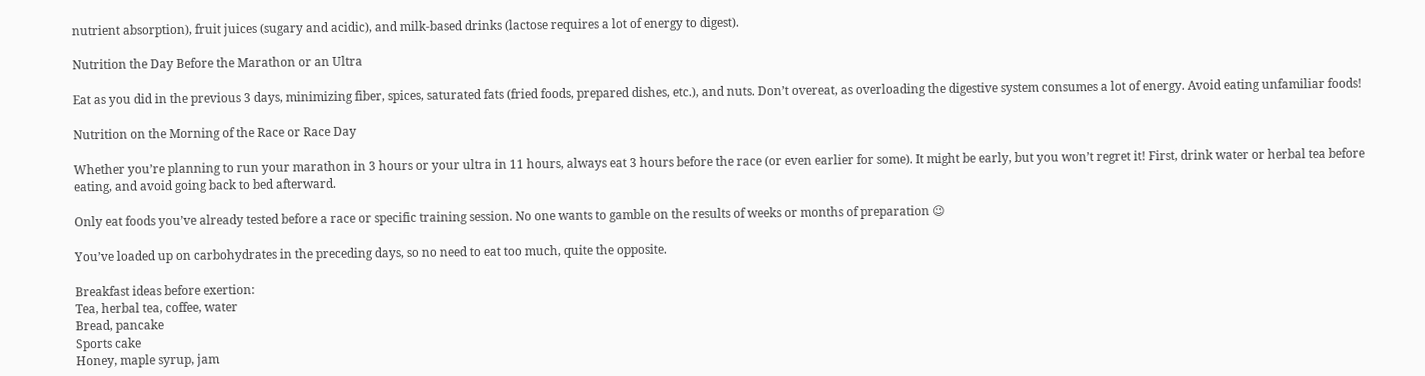nutrient absorption), fruit juices (sugary and acidic), and milk-based drinks (lactose requires a lot of energy to digest).

Nutrition the Day Before the Marathon or an Ultra

Eat as you did in the previous 3 days, minimizing fiber, spices, saturated fats (fried foods, prepared dishes, etc.), and nuts. Don’t overeat, as overloading the digestive system consumes a lot of energy. Avoid eating unfamiliar foods!

Nutrition on the Morning of the Race or Race Day

Whether you’re planning to run your marathon in 3 hours or your ultra in 11 hours, always eat 3 hours before the race (or even earlier for some). It might be early, but you won’t regret it! First, drink water or herbal tea before eating, and avoid going back to bed afterward.

Only eat foods you’ve already tested before a race or specific training session. No one wants to gamble on the results of weeks or months of preparation 😉

You’ve loaded up on carbohydrates in the preceding days, so no need to eat too much, quite the opposite.

Breakfast ideas before exertion:
Tea, herbal tea, coffee, water
Bread, pancake
Sports cake
Honey, maple syrup, jam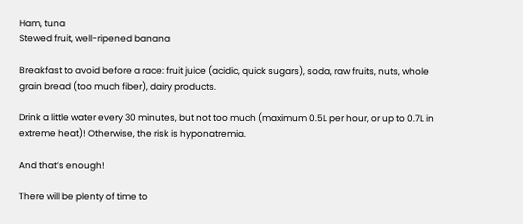Ham, tuna
Stewed fruit, well-ripened banana

Breakfast to avoid before a race: fruit juice (acidic, quick sugars), soda, raw fruits, nuts, whole grain bread (too much fiber), dairy products.

Drink a little water every 30 minutes, but not too much (maximum 0.5L per hour, or up to 0.7L in extreme heat)! Otherwise, the risk is hyponatremia.

And that’s enough!

There will be plenty of time to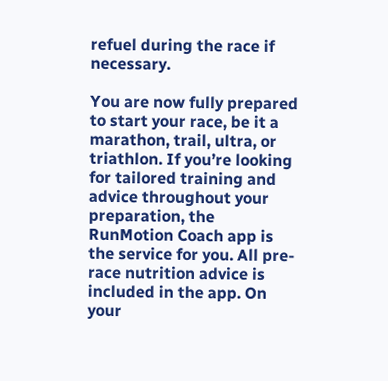refuel during the race if necessary.

You are now fully prepared to start your race, be it a marathon, trail, ultra, or triathlon. If you’re looking for tailored training and advice throughout your preparation, the RunMotion Coach app is the service for you. All pre-race nutrition advice is included in the app. On your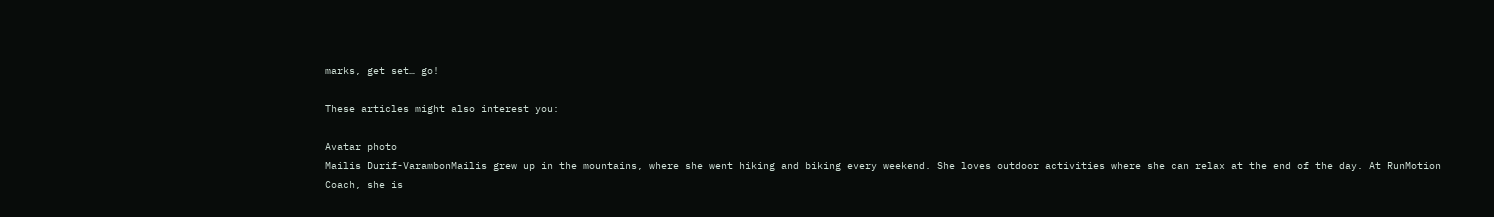marks, get set… go!

These articles might also interest you:

Avatar photo
Mailis Durif-VarambonMailis grew up in the mountains, where she went hiking and biking every weekend. She loves outdoor activities where she can relax at the end of the day. At RunMotion Coach, she is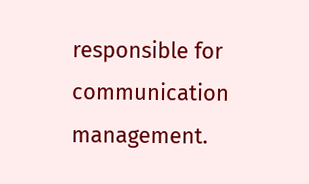responsible for communication management.